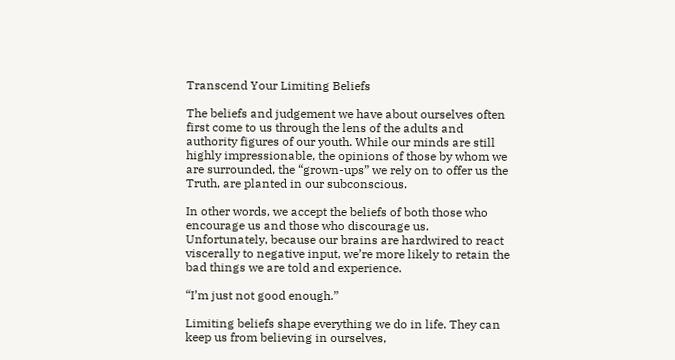Transcend Your Limiting Beliefs

The beliefs and judgement we have about ourselves often first come to us through the lens of the adults and authority figures of our youth. While our minds are still highly impressionable, the opinions of those by whom we are surrounded, the “grown-ups” we rely on to offer us the Truth, are planted in our subconscious.

In other words, we accept the beliefs of both those who encourage us and those who discourage us. Unfortunately, because our brains are hardwired to react viscerally to negative input, we’re more likely to retain the bad things we are told and experience.

“I’m just not good enough.”

Limiting beliefs shape everything we do in life. They can keep us from believing in ourselves,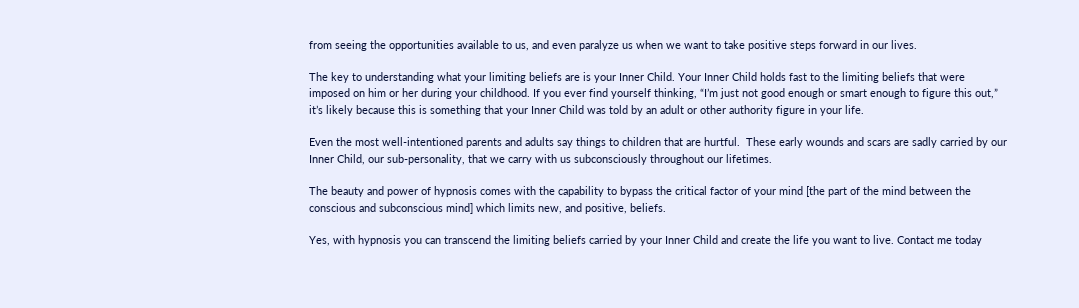from seeing the opportunities available to us, and even paralyze us when we want to take positive steps forward in our lives.

The key to understanding what your limiting beliefs are is your Inner Child. Your Inner Child holds fast to the limiting beliefs that were imposed on him or her during your childhood. If you ever find yourself thinking, “I’m just not good enough or smart enough to figure this out,” it’s likely because this is something that your Inner Child was told by an adult or other authority figure in your life.

Even the most well-intentioned parents and adults say things to children that are hurtful.  These early wounds and scars are sadly carried by our Inner Child, our sub-personality, that we carry with us subconsciously throughout our lifetimes.

The beauty and power of hypnosis comes with the capability to bypass the critical factor of your mind [the part of the mind between the conscious and subconscious mind] which limits new, and positive, beliefs.

Yes, with hypnosis you can transcend the limiting beliefs carried by your Inner Child and create the life you want to live. Contact me today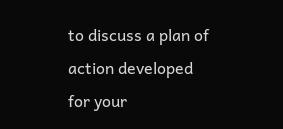to discuss a plan of action developed for your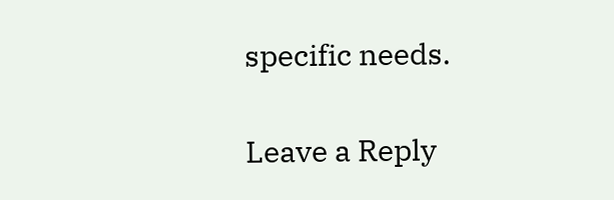specific needs.

Leave a Reply